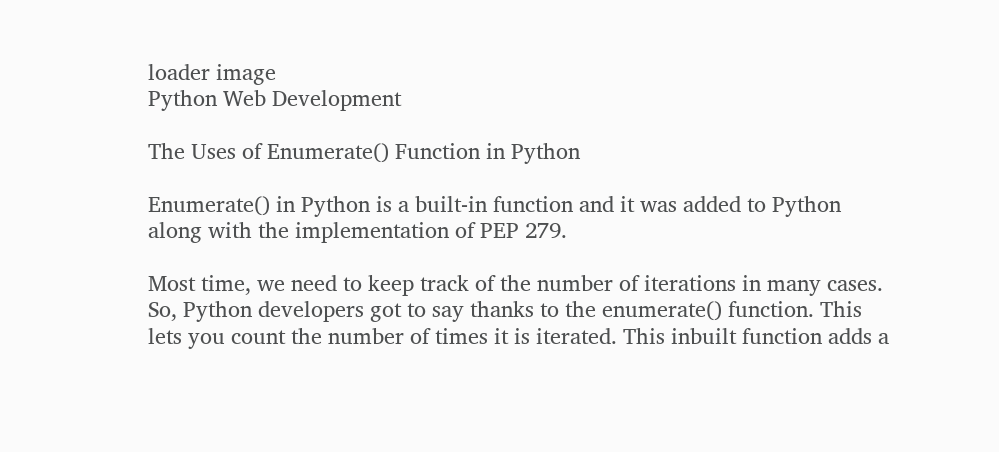loader image
Python Web Development

The Uses of Enumerate() Function in Python

Enumerate() in Python is a built-in function and it was added to Python along with the implementation of PEP 279.

Most time, we need to keep track of the number of iterations in many cases. So, Python developers got to say thanks to the enumerate() function. This lets you count the number of times it is iterated. This inbuilt function adds a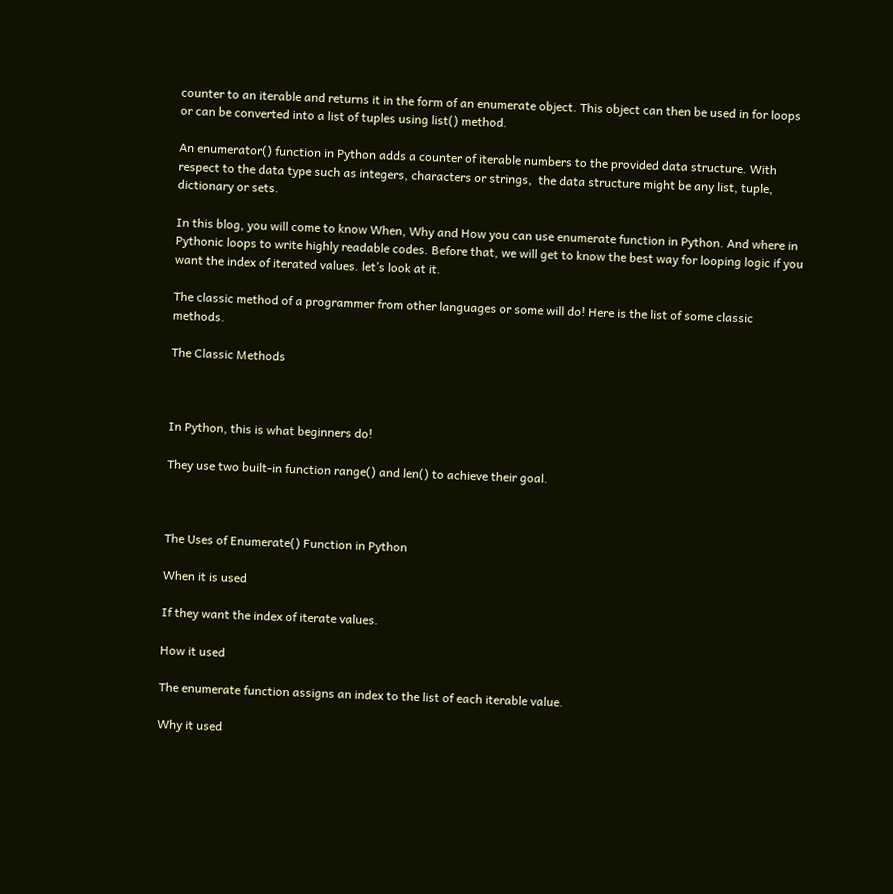counter to an iterable and returns it in the form of an enumerate object. This object can then be used in for loops or can be converted into a list of tuples using list() method.

An enumerator() function in Python adds a counter of iterable numbers to the provided data structure. With respect to the data type such as integers, characters or strings,  the data structure might be any list, tuple, dictionary or sets.

In this blog, you will come to know When, Why and How you can use enumerate function in Python. And where in Pythonic loops to write highly readable codes. Before that, we will get to know the best way for looping logic if you want the index of iterated values. let’s look at it.

The classic method of a programmer from other languages or some will do! Here is the list of some classic methods.

The Classic Methods



In Python, this is what beginners do!

They use two built-in function range() and len() to achieve their goal.



The Uses of Enumerate() Function in Python

When it is used

If they want the index of iterate values.

How it used

The enumerate function assigns an index to the list of each iterable value.

Why it used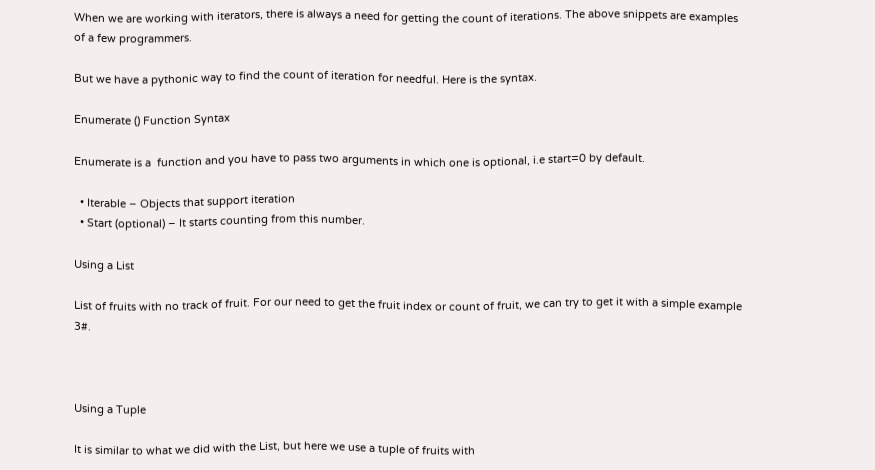When we are working with iterators, there is always a need for getting the count of iterations. The above snippets are examples of a few programmers.

But we have a pythonic way to find the count of iteration for needful. Here is the syntax.

Enumerate () Function Syntax

Enumerate is a  function and you have to pass two arguments in which one is optional, i.e start=0 by default.

  • Iterable – Objects that support iteration
  • Start (optional) – It starts counting from this number.

Using a List

List of fruits with no track of fruit. For our need to get the fruit index or count of fruit, we can try to get it with a simple example 3#.



Using a Tuple

It is similar to what we did with the List, but here we use a tuple of fruits with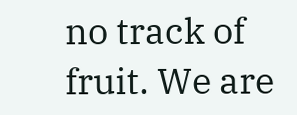no track of fruit. We are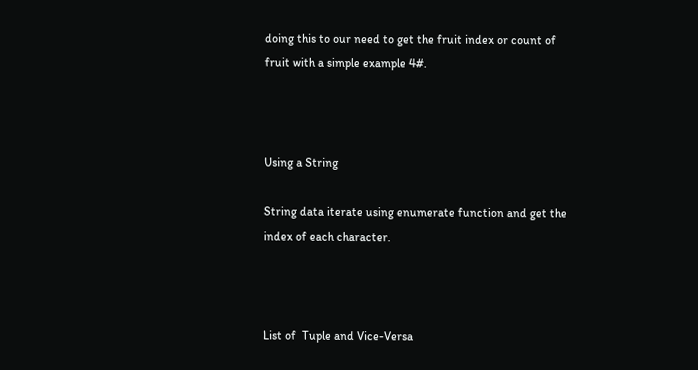doing this to our need to get the fruit index or count of fruit with a simple example 4#.



Using a String

String data iterate using enumerate function and get the index of each character.



List of  Tuple and Vice-Versa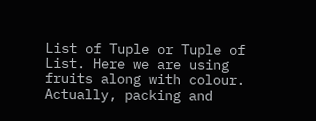List of Tuple or Tuple of List. Here we are using fruits along with colour. Actually, packing and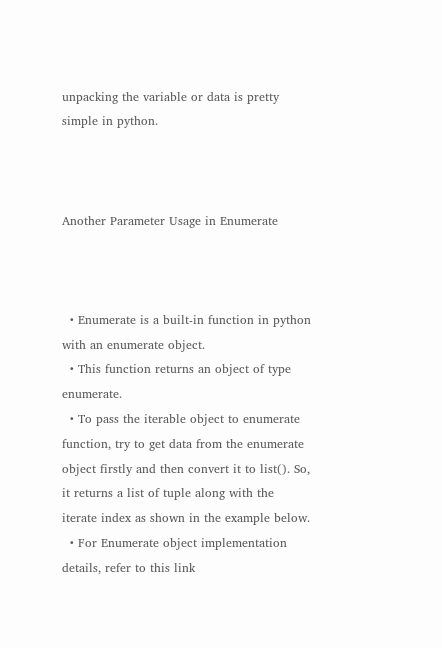unpacking the variable or data is pretty simple in python.



Another Parameter Usage in Enumerate



  • Enumerate is a built-in function in python with an enumerate object.
  • This function returns an object of type enumerate.
  • To pass the iterable object to enumerate function, try to get data from the enumerate object firstly and then convert it to list(). So, it returns a list of tuple along with the iterate index as shown in the example below.
  • For Enumerate object implementation details, refer to this link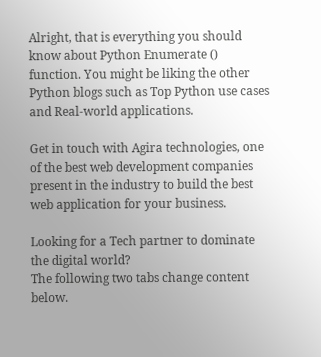Alright, that is everything you should know about Python Enumerate () function. You might be liking the other Python blogs such as Top Python use cases and Real-world applications.

Get in touch with Agira technologies, one of the best web development companies present in the industry to build the best web application for your business.

Looking for a Tech partner to dominate the digital world?
The following two tabs change content below.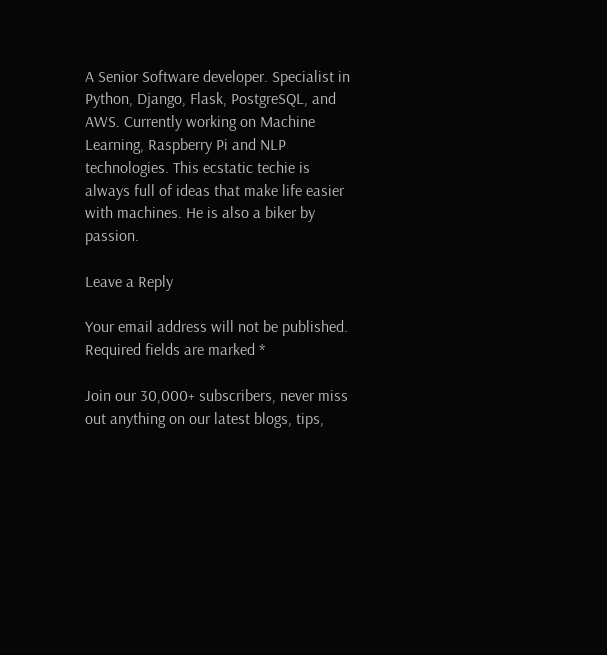A Senior Software developer. Specialist in Python, Django, Flask, PostgreSQL, and AWS. Currently working on Machine Learning, Raspberry Pi and NLP technologies. This ecstatic techie is always full of ideas that make life easier with machines. He is also a biker by passion.

Leave a Reply

Your email address will not be published. Required fields are marked *

Join our 30,000+ subscribers, never miss out anything on our latest blogs, tips,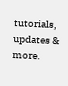tutorials, updates & more.